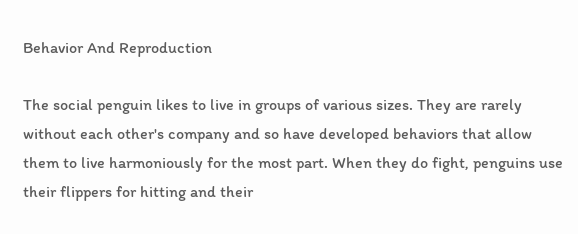Behavior And Reproduction

The social penguin likes to live in groups of various sizes. They are rarely without each other's company and so have developed behaviors that allow them to live harmoniously for the most part. When they do fight, penguins use their flippers for hitting and their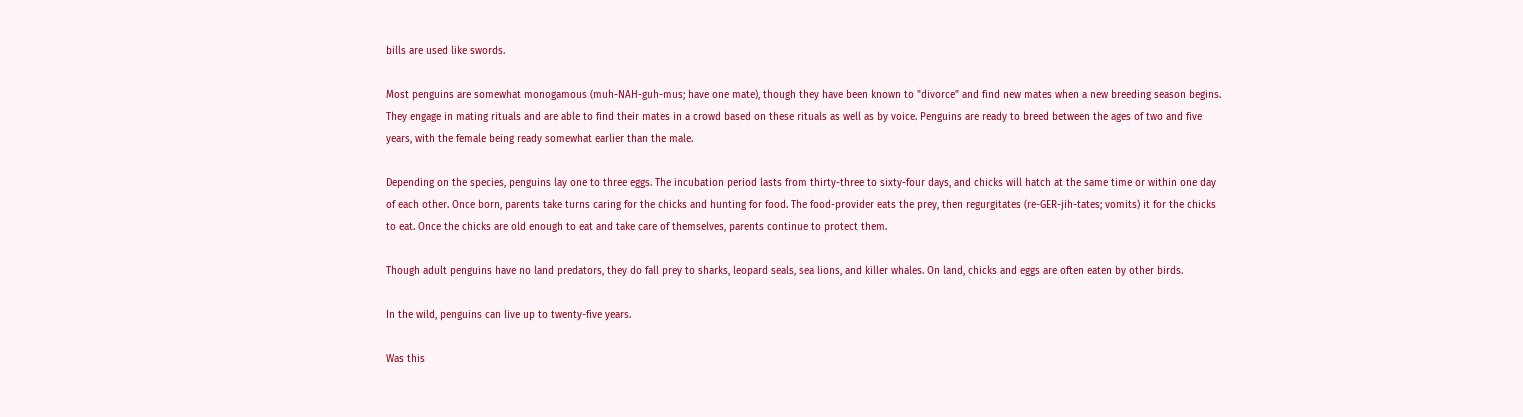bills are used like swords.

Most penguins are somewhat monogamous (muh-NAH-guh-mus; have one mate), though they have been known to "divorce" and find new mates when a new breeding season begins. They engage in mating rituals and are able to find their mates in a crowd based on these rituals as well as by voice. Penguins are ready to breed between the ages of two and five years, with the female being ready somewhat earlier than the male.

Depending on the species, penguins lay one to three eggs. The incubation period lasts from thirty-three to sixty-four days, and chicks will hatch at the same time or within one day of each other. Once born, parents take turns caring for the chicks and hunting for food. The food-provider eats the prey, then regurgitates (re-GER-jih-tates; vomits) it for the chicks to eat. Once the chicks are old enough to eat and take care of themselves, parents continue to protect them.

Though adult penguins have no land predators, they do fall prey to sharks, leopard seals, sea lions, and killer whales. On land, chicks and eggs are often eaten by other birds.

In the wild, penguins can live up to twenty-five years.

Was this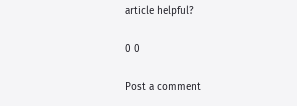article helpful?

0 0

Post a comment